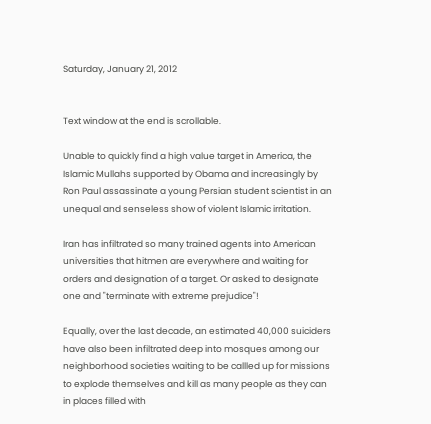Saturday, January 21, 2012


Text window at the end is scrollable.

Unable to quickly find a high value target in America, the Islamic Mullahs supported by Obama and increasingly by Ron Paul assassinate a young Persian student scientist in an unequal and senseless show of violent Islamic irritation.

Iran has infiltrated so many trained agents into American universities that hitmen are everywhere and waiting for orders and designation of a target. Or asked to designate one and "terminate with extreme prejudice"!

Equally, over the last decade, an estimated 40,000 suiciders have also been infiltrated deep into mosques among our neighborhood societies waiting to be callled up for missions to explode themselves and kill as many people as they can in places filled with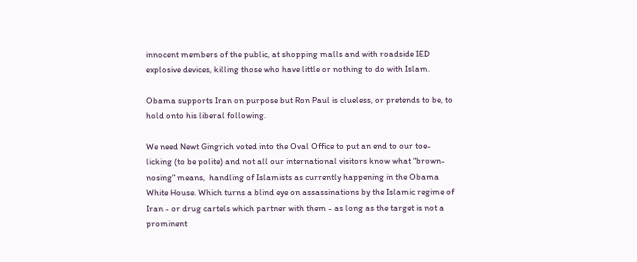innocent members of the public, at shopping malls and with roadside IED explosive devices, killing those who have little or nothing to do with Islam.

Obama supports Iran on purpose but Ron Paul is clueless, or pretends to be, to hold onto his liberal following.

We need Newt Gingrich voted into the Oval Office to put an end to our toe-licking (to be polite) and not all our international visitors know what "brown-nosing" means,  handling of Islamists as currently happening in the Obama White House. Which turns a blind eye on assassinations by the Islamic regime of Iran - or drug cartels which partner with them - as long as the target is not a prominent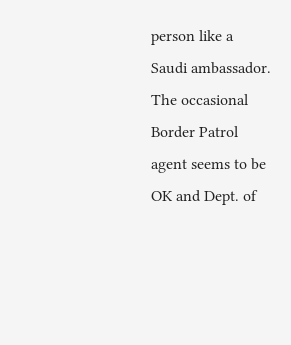person like a Saudi ambassador. The occasional Border Patrol agent seems to be OK and Dept. of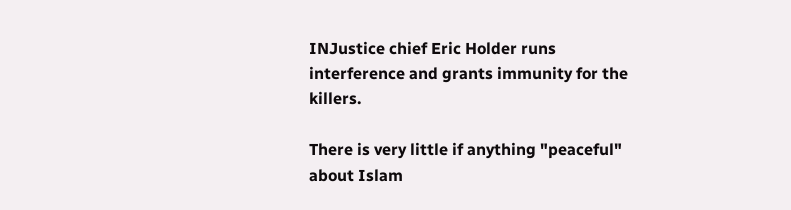INJustice chief Eric Holder runs interference and grants immunity for the killers.

There is very little if anything "peaceful" about Islam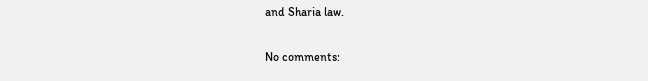and Sharia law.

No comments: